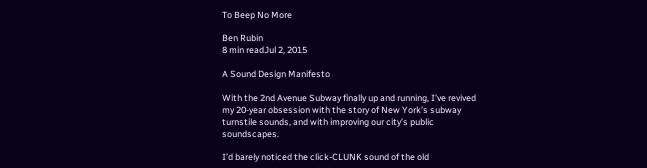To Beep No More

Ben Rubin
8 min readJul 2, 2015

A Sound Design Manifesto

With the 2nd Avenue Subway finally up and running, I’ve revived my 20-year obsession with the story of New York’s subway turnstile sounds, and with improving our city’s public soundscapes.

I’d barely noticed the click-CLUNK sound of the old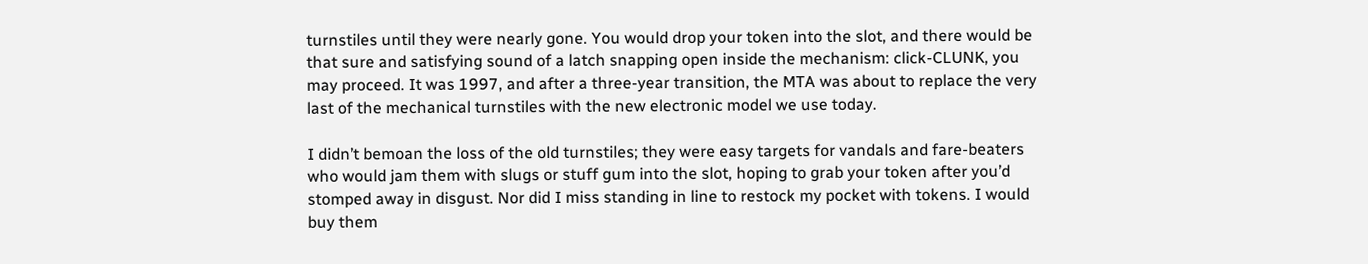turnstiles until they were nearly gone. You would drop your token into the slot, and there would be that sure and satisfying sound of a latch snapping open inside the mechanism: click-CLUNK, you may proceed. It was 1997, and after a three-year transition, the MTA was about to replace the very last of the mechanical turnstiles with the new electronic model we use today.

I didn’t bemoan the loss of the old turnstiles; they were easy targets for vandals and fare-beaters who would jam them with slugs or stuff gum into the slot, hoping to grab your token after you’d stomped away in disgust. Nor did I miss standing in line to restock my pocket with tokens. I would buy them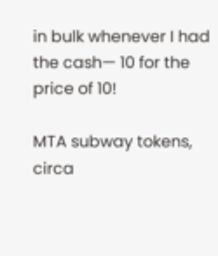in bulk whenever I had the cash— 10 for the price of 10!

MTA subway tokens, circa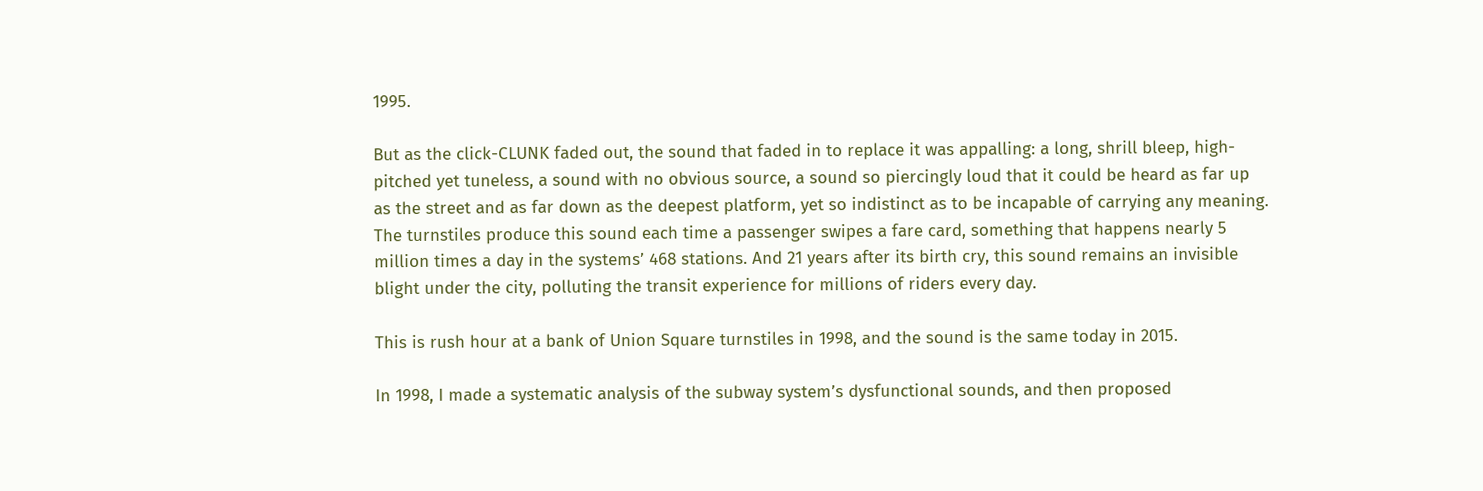1995.

But as the click-CLUNK faded out, the sound that faded in to replace it was appalling: a long, shrill bleep, high-pitched yet tuneless, a sound with no obvious source, a sound so piercingly loud that it could be heard as far up as the street and as far down as the deepest platform, yet so indistinct as to be incapable of carrying any meaning. The turnstiles produce this sound each time a passenger swipes a fare card, something that happens nearly 5 million times a day in the systems’ 468 stations. And 21 years after its birth cry, this sound remains an invisible blight under the city, polluting the transit experience for millions of riders every day.

This is rush hour at a bank of Union Square turnstiles in 1998, and the sound is the same today in 2015.

In 1998, I made a systematic analysis of the subway system’s dysfunctional sounds, and then proposed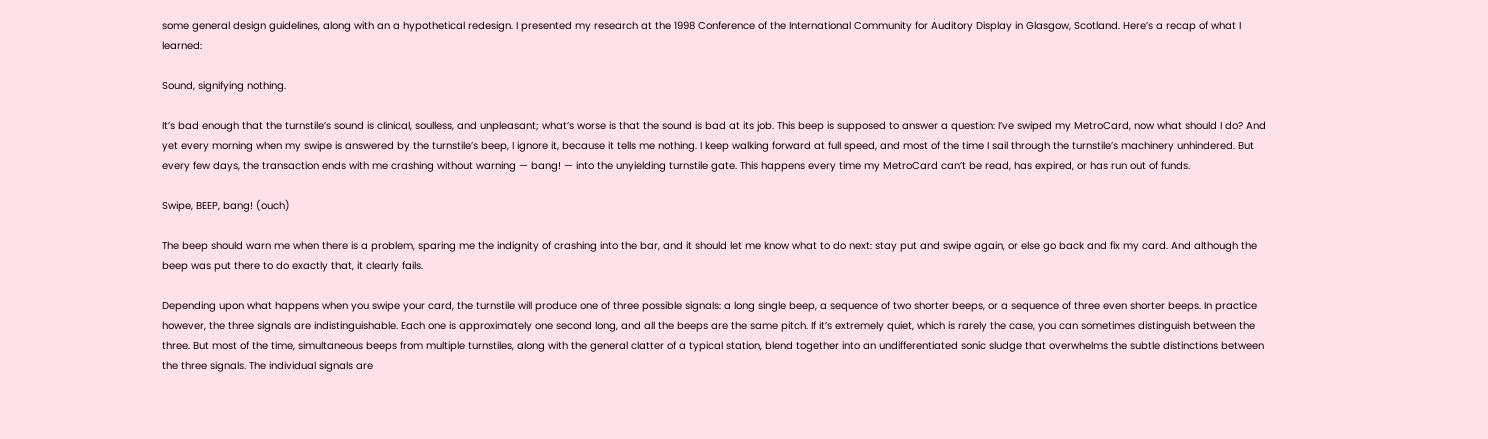some general design guidelines, along with an a hypothetical redesign. I presented my research at the 1998 Conference of the International Community for Auditory Display in Glasgow, Scotland. Here’s a recap of what I learned:

Sound, signifying nothing.

It’s bad enough that the turnstile’s sound is clinical, soulless, and unpleasant; what’s worse is that the sound is bad at its job. This beep is supposed to answer a question: I’ve swiped my MetroCard, now what should I do? And yet every morning when my swipe is answered by the turnstile’s beep, I ignore it, because it tells me nothing. I keep walking forward at full speed, and most of the time I sail through the turnstile’s machinery unhindered. But every few days, the transaction ends with me crashing without warning — bang! — into the unyielding turnstile gate. This happens every time my MetroCard can’t be read, has expired, or has run out of funds.

Swipe, BEEP, bang! (ouch)

The beep should warn me when there is a problem, sparing me the indignity of crashing into the bar, and it should let me know what to do next: stay put and swipe again, or else go back and fix my card. And although the beep was put there to do exactly that, it clearly fails.

Depending upon what happens when you swipe your card, the turnstile will produce one of three possible signals: a long single beep, a sequence of two shorter beeps, or a sequence of three even shorter beeps. In practice however, the three signals are indistinguishable. Each one is approximately one second long, and all the beeps are the same pitch. If it’s extremely quiet, which is rarely the case, you can sometimes distinguish between the three. But most of the time, simultaneous beeps from multiple turnstiles, along with the general clatter of a typical station, blend together into an undifferentiated sonic sludge that overwhelms the subtle distinctions between the three signals. The individual signals are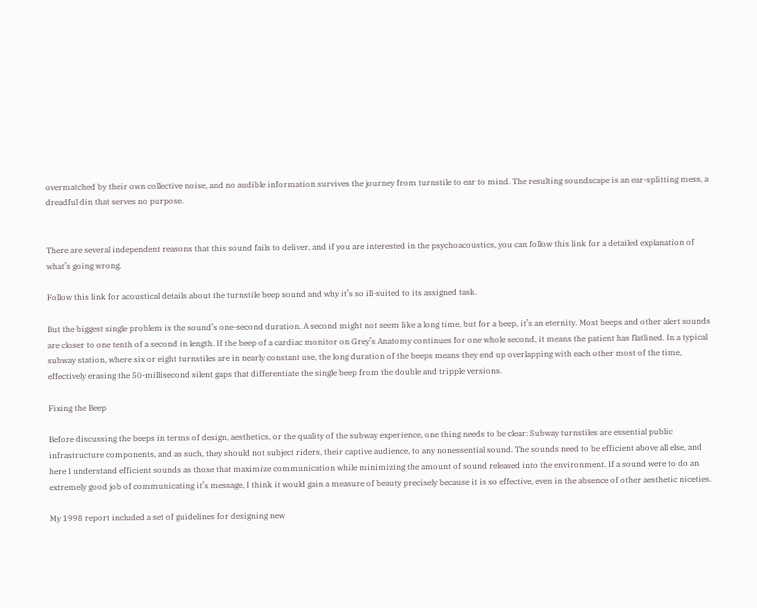overmatched by their own collective noise, and no audible information survives the journey from turnstile to ear to mind. The resulting soundscape is an ear-splitting mess, a dreadful din that serves no purpose.


There are several independent reasons that this sound fails to deliver, and if you are interested in the psychoacoustics, you can follow this link for a detailed explanation of what’s going wrong.

Follow this link for acoustical details about the turnstile beep sound and why it’s so ill-suited to its assigned task.

But the biggest single problem is the sound’s one-second duration. A second might not seem like a long time, but for a beep, it’s an eternity. Most beeps and other alert sounds are closer to one tenth of a second in length. If the beep of a cardiac monitor on Grey’s Anatomy continues for one whole second, it means the patient has flatlined. In a typical subway station, where six or eight turnstiles are in nearly constant use, the long duration of the beeps means they end up overlapping with each other most of the time, effectively erasing the 50-millisecond silent gaps that differentiate the single beep from the double and tripple versions.

Fixing the Beep

Before discussing the beeps in terms of design, aesthetics, or the quality of the subway experience, one thing needs to be clear: Subway turnstiles are essential public infrastructure components, and as such, they should not subject riders, their captive audience, to any nonessential sound. The sounds need to be efficient above all else, and here I understand efficient sounds as those that maximize communication while minimizing the amount of sound released into the environment. If a sound were to do an extremely good job of communicating it’s message, I think it would gain a measure of beauty precisely because it is so effective, even in the absence of other aesthetic niceties.

My 1998 report included a set of guidelines for designing new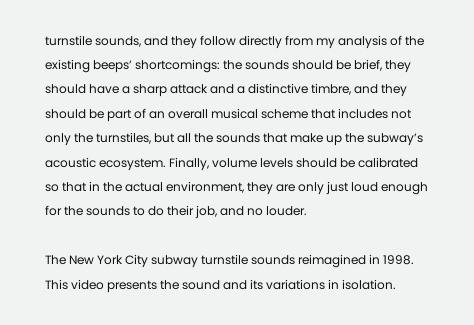turnstile sounds, and they follow directly from my analysis of the existing beeps’ shortcomings: the sounds should be brief, they should have a sharp attack and a distinctive timbre, and they should be part of an overall musical scheme that includes not only the turnstiles, but all the sounds that make up the subway’s acoustic ecosystem. Finally, volume levels should be calibrated so that in the actual environment, they are only just loud enough for the sounds to do their job, and no louder.

The New York City subway turnstile sounds reimagined in 1998. This video presents the sound and its variations in isolation.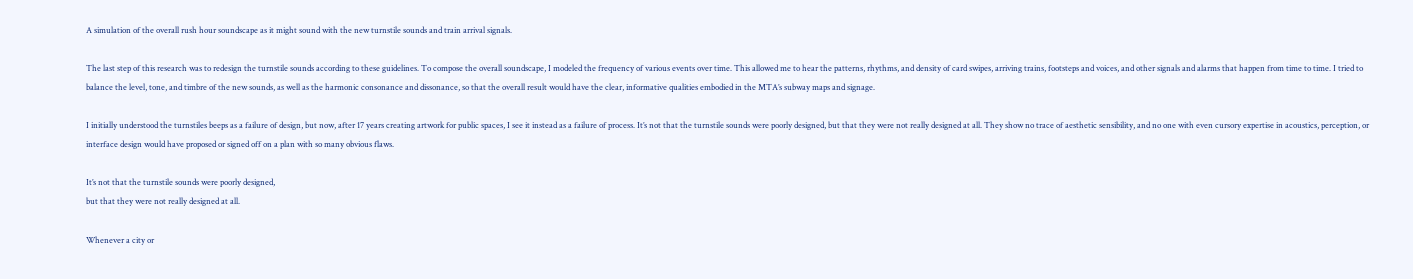A simulation of the overall rush hour soundscape as it might sound with the new turnstile sounds and train arrival signals.

The last step of this research was to redesign the turnstile sounds according to these guidelines. To compose the overall soundscape, I modeled the frequency of various events over time. This allowed me to hear the patterns, rhythms, and density of card swipes, arriving trains, footsteps and voices, and other signals and alarms that happen from time to time. I tried to balance the level, tone, and timbre of the new sounds, as well as the harmonic consonance and dissonance, so that the overall result would have the clear, informative qualities embodied in the MTA’s subway maps and signage.

I initially understood the turnstiles beeps as a failure of design, but now, after 17 years creating artwork for public spaces, I see it instead as a failure of process. It’s not that the turnstile sounds were poorly designed, but that they were not really designed at all. They show no trace of aesthetic sensibility, and no one with even cursory expertise in acoustics, perception, or interface design would have proposed or signed off on a plan with so many obvious flaws.

It’s not that the turnstile sounds were poorly designed,
but that they were not really designed at all.

Whenever a city or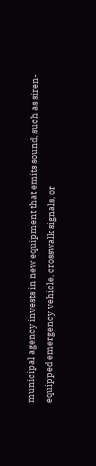municipal agency invests in new equipment that emits sound, such as siren-equipped emergency vehicle, crosswalk signals, or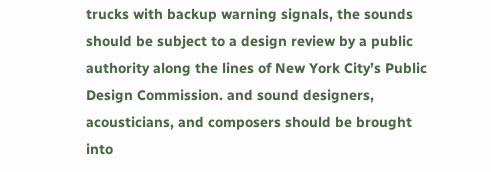trucks with backup warning signals, the sounds should be subject to a design review by a public authority along the lines of New York City’s Public Design Commission. and sound designers, acousticians, and composers should be brought into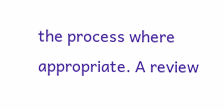the process where appropriate. A review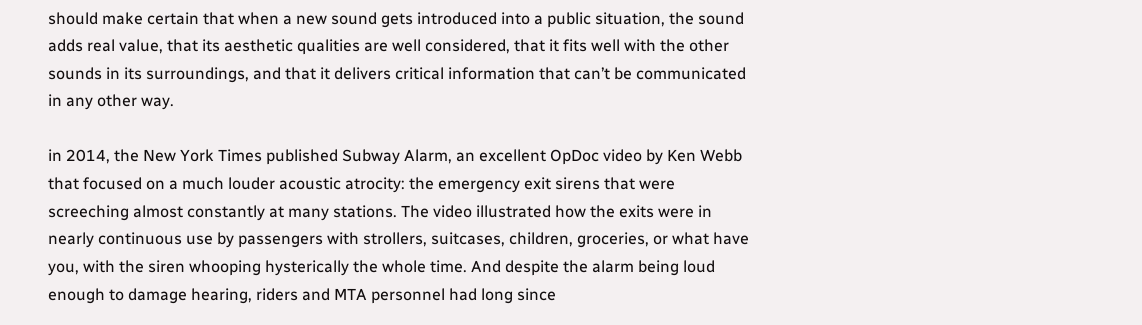should make certain that when a new sound gets introduced into a public situation, the sound adds real value, that its aesthetic qualities are well considered, that it fits well with the other sounds in its surroundings, and that it delivers critical information that can’t be communicated in any other way.

in 2014, the New York Times published Subway Alarm, an excellent OpDoc video by Ken Webb that focused on a much louder acoustic atrocity: the emergency exit sirens that were screeching almost constantly at many stations. The video illustrated how the exits were in nearly continuous use by passengers with strollers, suitcases, children, groceries, or what have you, with the siren whooping hysterically the whole time. And despite the alarm being loud enough to damage hearing, riders and MTA personnel had long since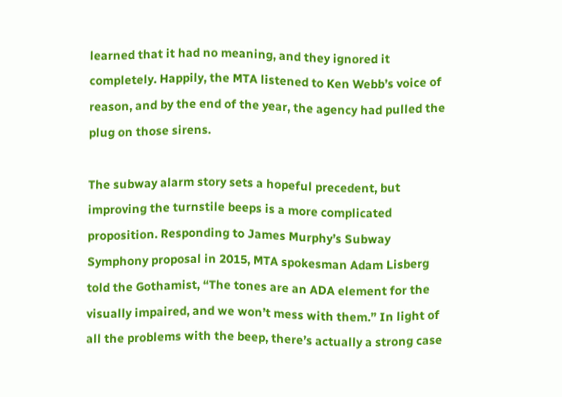learned that it had no meaning, and they ignored it completely. Happily, the MTA listened to Ken Webb’s voice of reason, and by the end of the year, the agency had pulled the plug on those sirens.

The subway alarm story sets a hopeful precedent, but improving the turnstile beeps is a more complicated proposition. Responding to James Murphy’s Subway Symphony proposal in 2015, MTA spokesman Adam Lisberg told the Gothamist, “The tones are an ADA element for the visually impaired, and we won’t mess with them.” In light of all the problems with the beep, there’s actually a strong case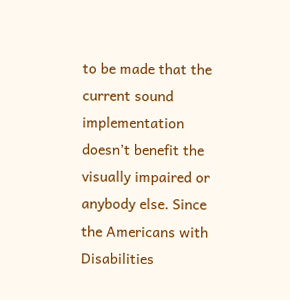to be made that the current sound implementation doesn’t benefit the visually impaired or anybody else. Since the Americans with Disabilities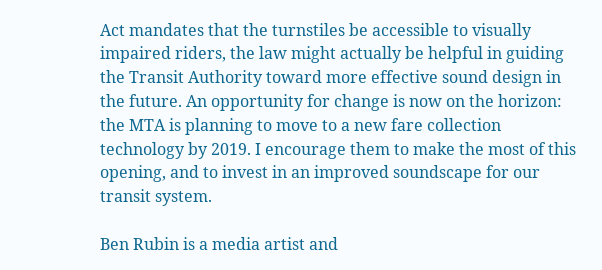Act mandates that the turnstiles be accessible to visually impaired riders, the law might actually be helpful in guiding the Transit Authority toward more effective sound design in the future. An opportunity for change is now on the horizon: the MTA is planning to move to a new fare collection technology by 2019. I encourage them to make the most of this opening, and to invest in an improved soundscape for our transit system.

Ben Rubin is a media artist and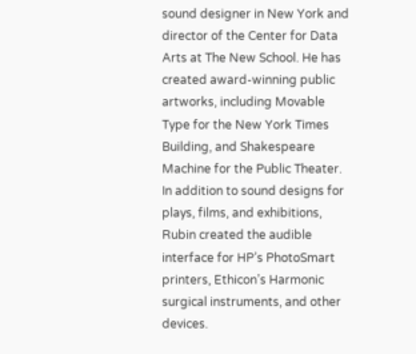sound designer in New York and director of the Center for Data Arts at The New School. He has created award-winning public artworks, including Movable Type for the New York Times Building, and Shakespeare Machine for the Public Theater. In addition to sound designs for plays, films, and exhibitions, Rubin created the audible interface for HP’s PhotoSmart printers, Ethicon’s Harmonic surgical instruments, and other devices.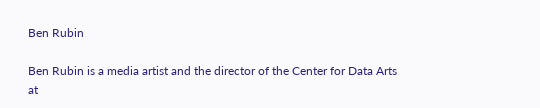Ben Rubin

Ben Rubin is a media artist and the director of the Center for Data Arts at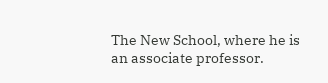The New School, where he is an associate professor.